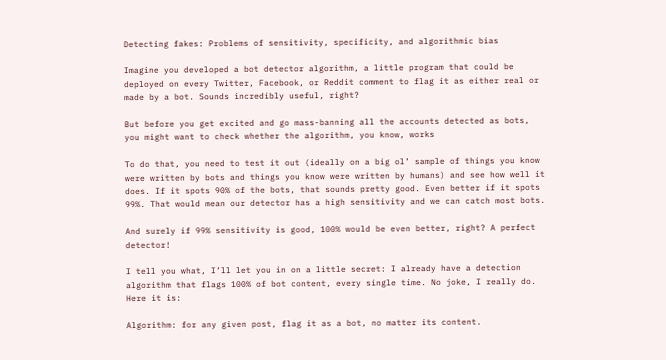Detecting fakes: Problems of sensitivity, specificity, and algorithmic bias

Imagine you developed a bot detector algorithm, a little program that could be deployed on every Twitter, Facebook, or Reddit comment to flag it as either real or made by a bot. Sounds incredibly useful, right?

But before you get excited and go mass-banning all the accounts detected as bots, you might want to check whether the algorithm, you know, works

To do that, you need to test it out (ideally on a big ol’ sample of things you know were written by bots and things you know were written by humans) and see how well it does. If it spots 90% of the bots, that sounds pretty good. Even better if it spots 99%. That would mean our detector has a high sensitivity and we can catch most bots.

And surely if 99% sensitivity is good, 100% would be even better, right? A perfect detector!

I tell you what, I’ll let you in on a little secret: I already have a detection algorithm that flags 100% of bot content, every single time. No joke, I really do. Here it is:

Algorithm: for any given post, flag it as a bot, no matter its content.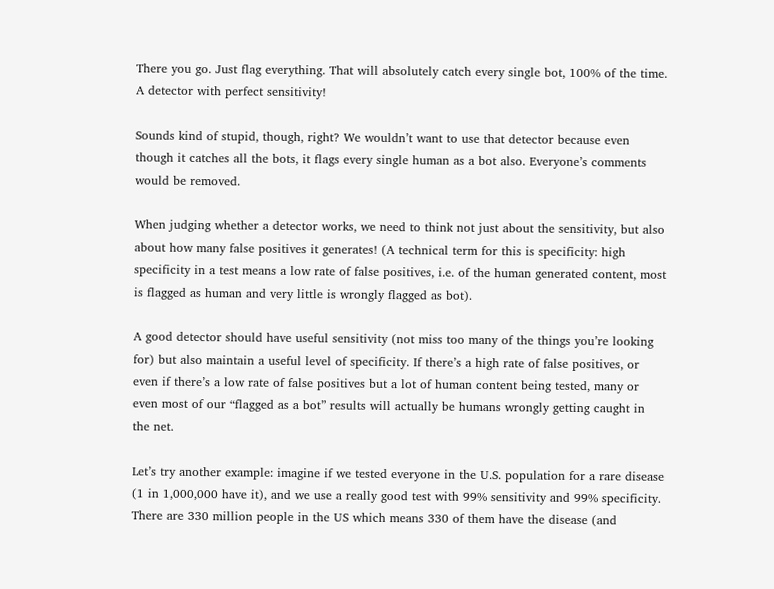There you go. Just flag everything. That will absolutely catch every single bot, 100% of the time. A detector with perfect sensitivity!

Sounds kind of stupid, though, right? We wouldn’t want to use that detector because even though it catches all the bots, it flags every single human as a bot also. Everyone’s comments would be removed.

When judging whether a detector works, we need to think not just about the sensitivity, but also about how many false positives it generates! (A technical term for this is specificity: high specificity in a test means a low rate of false positives, i.e. of the human generated content, most is flagged as human and very little is wrongly flagged as bot).

A good detector should have useful sensitivity (not miss too many of the things you’re looking for) but also maintain a useful level of specificity. If there’s a high rate of false positives, or even if there’s a low rate of false positives but a lot of human content being tested, many or even most of our “flagged as a bot” results will actually be humans wrongly getting caught in the net.

Let’s try another example: imagine if we tested everyone in the U.S. population for a rare disease (1 in 1,000,000 have it), and we use a really good test with 99% sensitivity and 99% specificity. There are 330 million people in the US which means 330 of them have the disease (and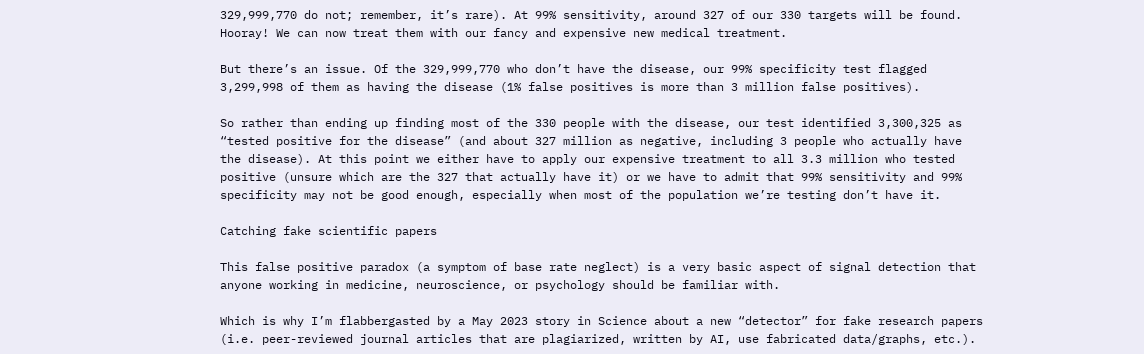329,999,770 do not; remember, it’s rare). At 99% sensitivity, around 327 of our 330 targets will be found. Hooray! We can now treat them with our fancy and expensive new medical treatment.

But there’s an issue. Of the 329,999,770 who don’t have the disease, our 99% specificity test flagged 3,299,998 of them as having the disease (1% false positives is more than 3 million false positives).

So rather than ending up finding most of the 330 people with the disease, our test identified 3,300,325 as “tested positive for the disease” (and about 327 million as negative, including 3 people who actually have the disease). At this point we either have to apply our expensive treatment to all 3.3 million who tested positive (unsure which are the 327 that actually have it) or we have to admit that 99% sensitivity and 99% specificity may not be good enough, especially when most of the population we’re testing don’t have it.

Catching fake scientific papers

This false positive paradox (a symptom of base rate neglect) is a very basic aspect of signal detection that anyone working in medicine, neuroscience, or psychology should be familiar with.

Which is why I’m flabbergasted by a May 2023 story in Science about a new “detector” for fake research papers (i.e. peer-reviewed journal articles that are plagiarized, written by AI, use fabricated data/graphs, etc.).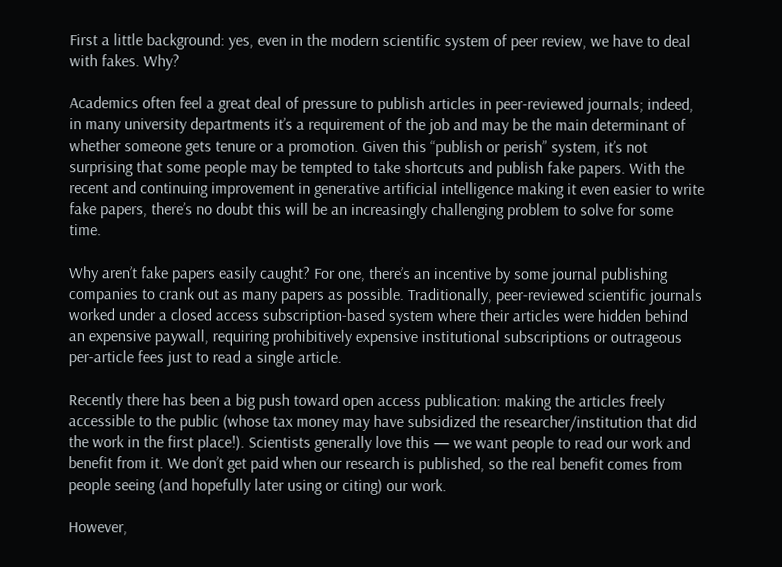First a little background: yes, even in the modern scientific system of peer review, we have to deal with fakes. Why?

Academics often feel a great deal of pressure to publish articles in peer-reviewed journals; indeed, in many university departments it’s a requirement of the job and may be the main determinant of whether someone gets tenure or a promotion. Given this “publish or perish” system, it’s not surprising that some people may be tempted to take shortcuts and publish fake papers. With the recent and continuing improvement in generative artificial intelligence making it even easier to write fake papers, there’s no doubt this will be an increasingly challenging problem to solve for some time.

Why aren’t fake papers easily caught? For one, there’s an incentive by some journal publishing companies to crank out as many papers as possible. Traditionally, peer-reviewed scientific journals worked under a closed access subscription-based system where their articles were hidden behind an expensive paywall, requiring prohibitively expensive institutional subscriptions or outrageous per-article fees just to read a single article.

Recently there has been a big push toward open access publication: making the articles freely accessible to the public (whose tax money may have subsidized the researcher/institution that did the work in the first place!). Scientists generally love this — we want people to read our work and benefit from it. We don’t get paid when our research is published, so the real benefit comes from people seeing (and hopefully later using or citing) our work.

However,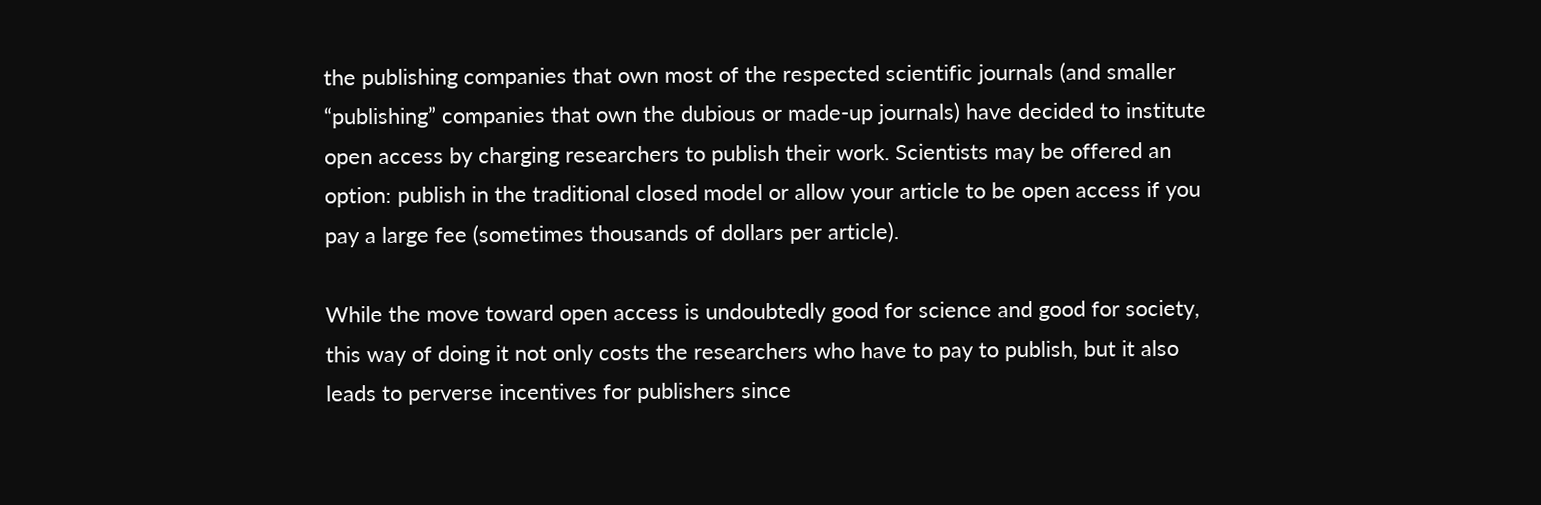the publishing companies that own most of the respected scientific journals (and smaller “publishing” companies that own the dubious or made-up journals) have decided to institute open access by charging researchers to publish their work. Scientists may be offered an option: publish in the traditional closed model or allow your article to be open access if you pay a large fee (sometimes thousands of dollars per article).

While the move toward open access is undoubtedly good for science and good for society, this way of doing it not only costs the researchers who have to pay to publish, but it also leads to perverse incentives for publishers since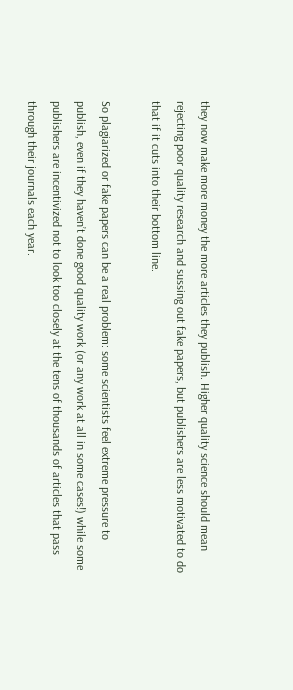they now make more money the more articles they publish. Higher quality science should mean rejecting poor quality research and sussing out fake papers, but publishers are less motivated to do that if it cuts into their bottom line.

So plagiarized or fake papers can be a real problem: some scientists feel extreme pressure to publish, even if they haven’t done good quality work (or any work at all in some cases!) while some publishers are incentivized not to look too closely at the tens of thousands of articles that pass through their journals each year.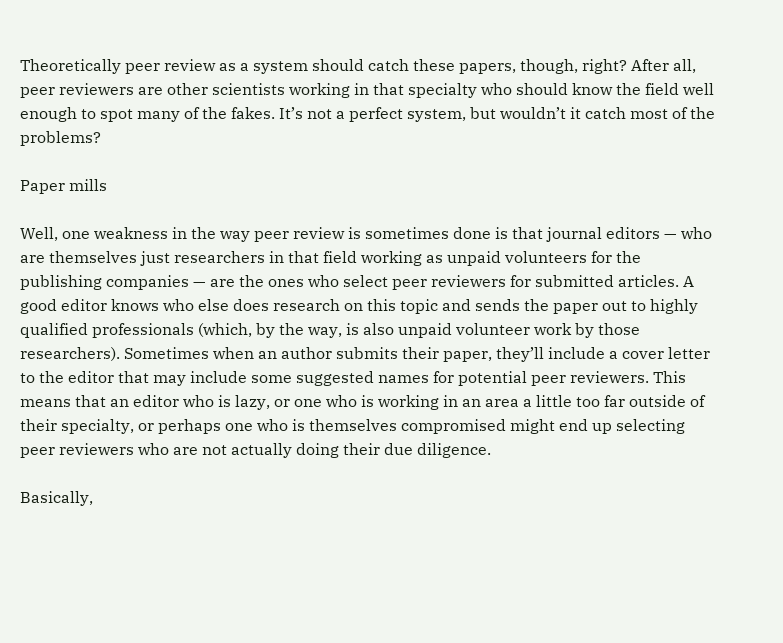Theoretically peer review as a system should catch these papers, though, right? After all, peer reviewers are other scientists working in that specialty who should know the field well enough to spot many of the fakes. It’s not a perfect system, but wouldn’t it catch most of the problems?

Paper mills

Well, one weakness in the way peer review is sometimes done is that journal editors — who are themselves just researchers in that field working as unpaid volunteers for the publishing companies — are the ones who select peer reviewers for submitted articles. A good editor knows who else does research on this topic and sends the paper out to highly qualified professionals (which, by the way, is also unpaid volunteer work by those researchers). Sometimes when an author submits their paper, they’ll include a cover letter to the editor that may include some suggested names for potential peer reviewers. This means that an editor who is lazy, or one who is working in an area a little too far outside of their specialty, or perhaps one who is themselves compromised might end up selecting peer reviewers who are not actually doing their due diligence.

Basically,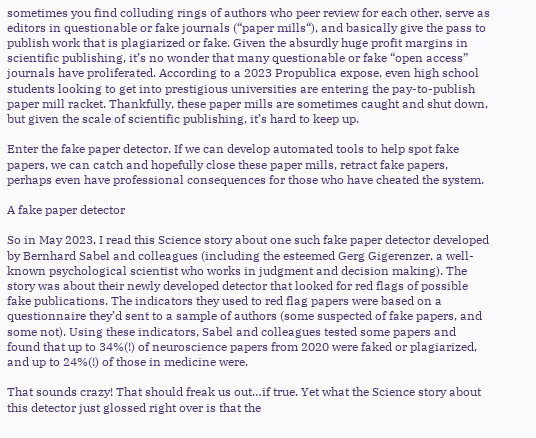sometimes you find colluding rings of authors who peer review for each other, serve as editors in questionable or fake journals (“paper mills“), and basically give the pass to publish work that is plagiarized or fake. Given the absurdly huge profit margins in scientific publishing, it’s no wonder that many questionable or fake “open access” journals have proliferated. According to a 2023 Propublica expose, even high school students looking to get into prestigious universities are entering the pay-to-publish paper mill racket. Thankfully, these paper mills are sometimes caught and shut down, but given the scale of scientific publishing, it’s hard to keep up.

Enter the fake paper detector. If we can develop automated tools to help spot fake papers, we can catch and hopefully close these paper mills, retract fake papers, perhaps even have professional consequences for those who have cheated the system.

A fake paper detector

So in May 2023, I read this Science story about one such fake paper detector developed by Bernhard Sabel and colleagues (including the esteemed Gerg Gigerenzer, a well-known psychological scientist who works in judgment and decision making). The story was about their newly developed detector that looked for red flags of possible fake publications. The indicators they used to red flag papers were based on a questionnaire they’d sent to a sample of authors (some suspected of fake papers, and some not). Using these indicators, Sabel and colleagues tested some papers and found that up to 34%(!) of neuroscience papers from 2020 were faked or plagiarized, and up to 24%(!) of those in medicine were.

That sounds crazy! That should freak us out…if true. Yet what the Science story about this detector just glossed right over is that the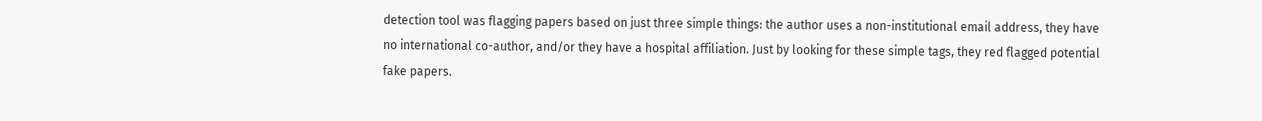detection tool was flagging papers based on just three simple things: the author uses a non-institutional email address, they have no international co-author, and/or they have a hospital affiliation. Just by looking for these simple tags, they red flagged potential fake papers.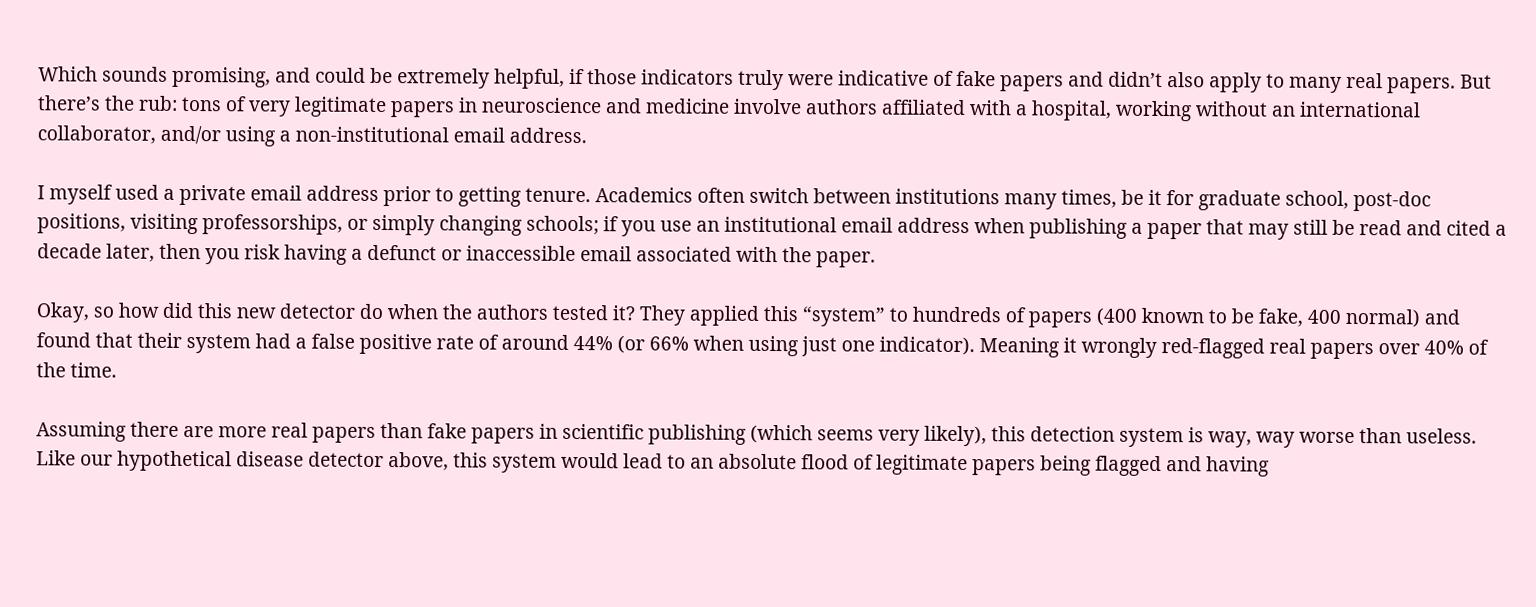Which sounds promising, and could be extremely helpful, if those indicators truly were indicative of fake papers and didn’t also apply to many real papers. But there’s the rub: tons of very legitimate papers in neuroscience and medicine involve authors affiliated with a hospital, working without an international collaborator, and/or using a non-institutional email address.

I myself used a private email address prior to getting tenure. Academics often switch between institutions many times, be it for graduate school, post-doc positions, visiting professorships, or simply changing schools; if you use an institutional email address when publishing a paper that may still be read and cited a decade later, then you risk having a defunct or inaccessible email associated with the paper.

Okay, so how did this new detector do when the authors tested it? They applied this “system” to hundreds of papers (400 known to be fake, 400 normal) and found that their system had a false positive rate of around 44% (or 66% when using just one indicator). Meaning it wrongly red-flagged real papers over 40% of the time.

Assuming there are more real papers than fake papers in scientific publishing (which seems very likely), this detection system is way, way worse than useless. Like our hypothetical disease detector above, this system would lead to an absolute flood of legitimate papers being flagged and having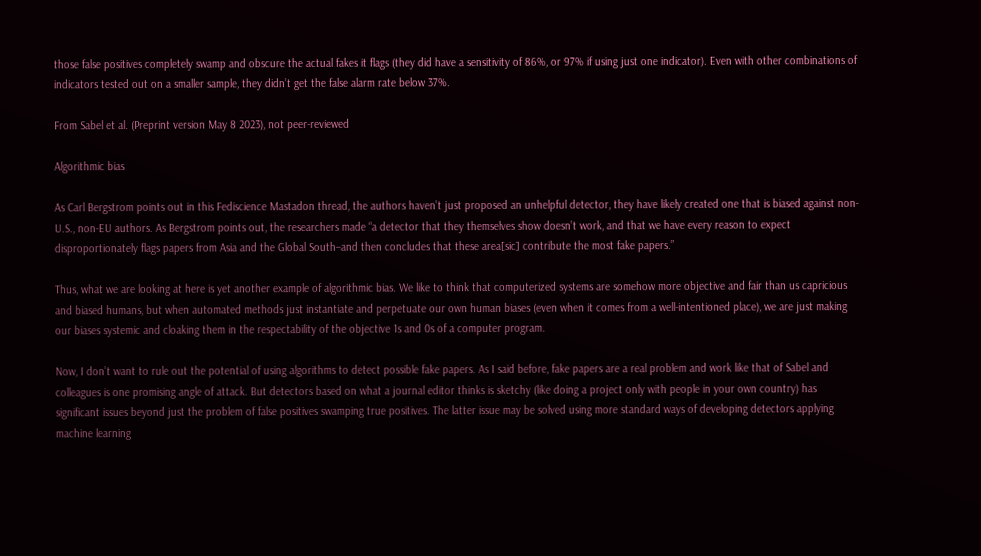those false positives completely swamp and obscure the actual fakes it flags (they did have a sensitivity of 86%, or 97% if using just one indicator). Even with other combinations of indicators tested out on a smaller sample, they didn’t get the false alarm rate below 37%.

From Sabel et al. (Preprint version May 8 2023), not peer-reviewed

Algorithmic bias

As Carl Bergstrom points out in this Fediscience Mastadon thread, the authors haven’t just proposed an unhelpful detector, they have likely created one that is biased against non-U.S., non-EU authors. As Bergstrom points out, the researchers made “a detector that they themselves show doesn’t work, and that we have every reason to expect disproportionately flags papers from Asia and the Global South–and then concludes that these area[sic] contribute the most fake papers.”

Thus, what we are looking at here is yet another example of algorithmic bias. We like to think that computerized systems are somehow more objective and fair than us capricious and biased humans, but when automated methods just instantiate and perpetuate our own human biases (even when it comes from a well-intentioned place), we are just making our biases systemic and cloaking them in the respectability of the objective 1s and 0s of a computer program.

Now, I don’t want to rule out the potential of using algorithms to detect possible fake papers. As I said before, fake papers are a real problem and work like that of Sabel and colleagues is one promising angle of attack. But detectors based on what a journal editor thinks is sketchy (like doing a project only with people in your own country) has significant issues beyond just the problem of false positives swamping true positives. The latter issue may be solved using more standard ways of developing detectors applying machine learning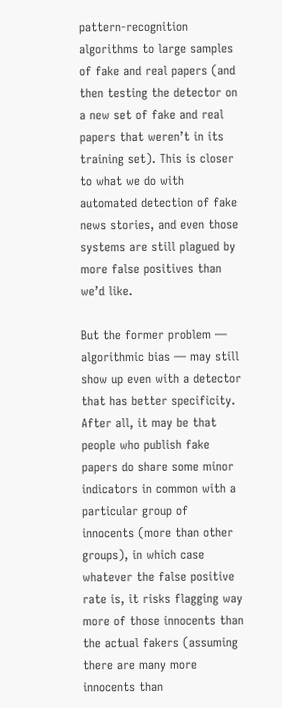pattern-recognition algorithms to large samples of fake and real papers (and then testing the detector on a new set of fake and real papers that weren’t in its training set). This is closer to what we do with automated detection of fake news stories, and even those systems are still plagued by more false positives than we’d like.

But the former problem — algorithmic bias — may still show up even with a detector that has better specificity. After all, it may be that people who publish fake papers do share some minor indicators in common with a particular group of innocents (more than other groups), in which case whatever the false positive rate is, it risks flagging way more of those innocents than the actual fakers (assuming there are many more innocents than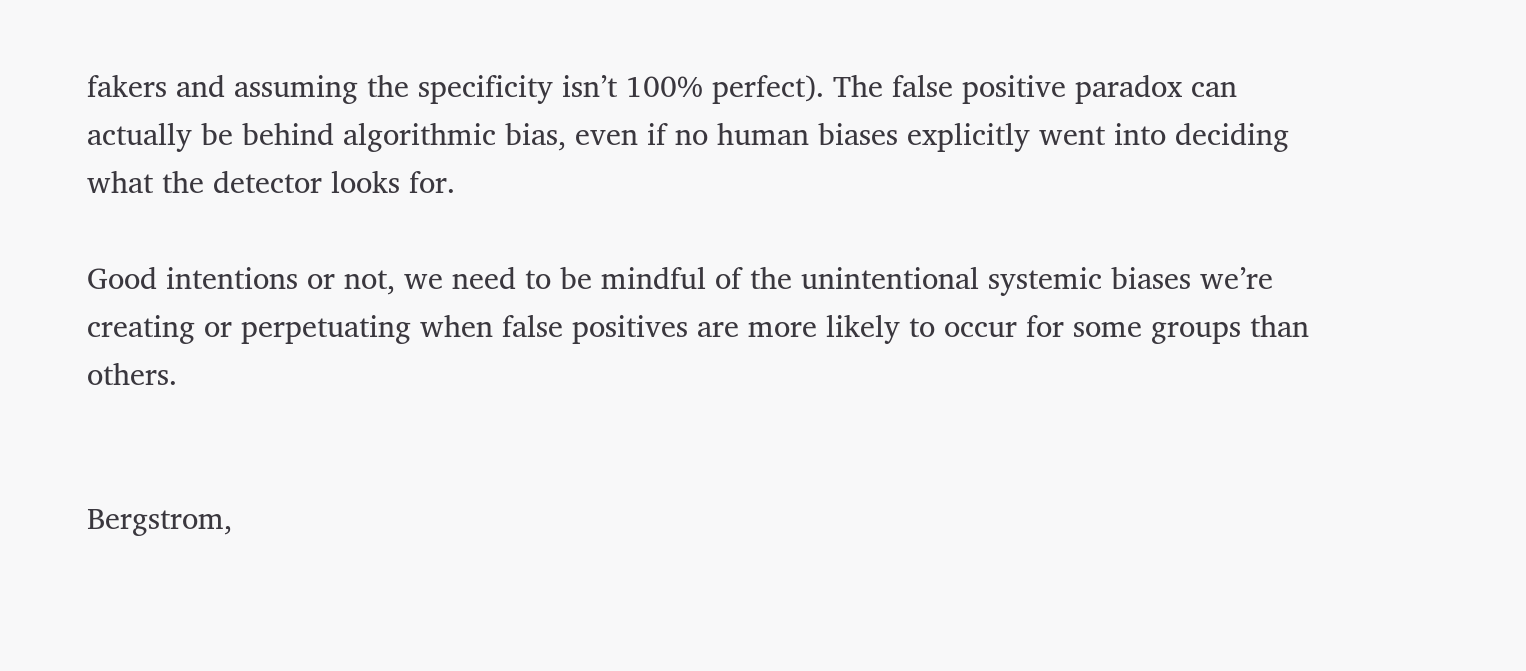fakers and assuming the specificity isn’t 100% perfect). The false positive paradox can actually be behind algorithmic bias, even if no human biases explicitly went into deciding what the detector looks for.

Good intentions or not, we need to be mindful of the unintentional systemic biases we’re creating or perpetuating when false positives are more likely to occur for some groups than others.


Bergstrom,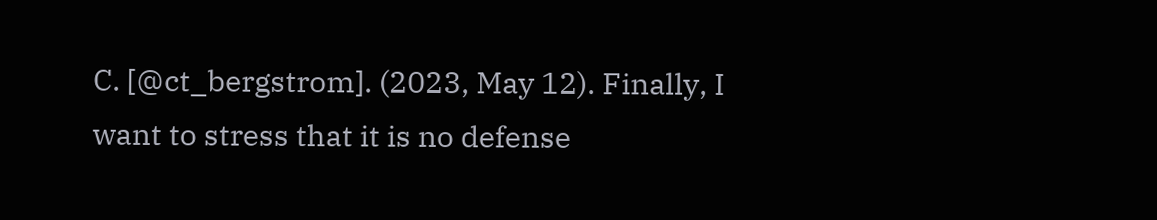C. [@ct_bergstrom]. (2023, May 12). Finally, I want to stress that it is no defense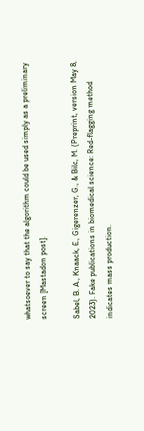whatsoever to say that the algorithm could be used simply as a preliminary screen [Mastadon post].

Sabel, B. A., Knaack, E., Gigerenzer, G., & Bilc, M. (Preprint, version May 8, 2023). Fake publications in biomedical science: Red-flagging method indicates mass production.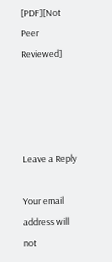[PDF][Not Peer Reviewed]




Leave a Reply

Your email address will not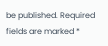be published. Required fields are marked *